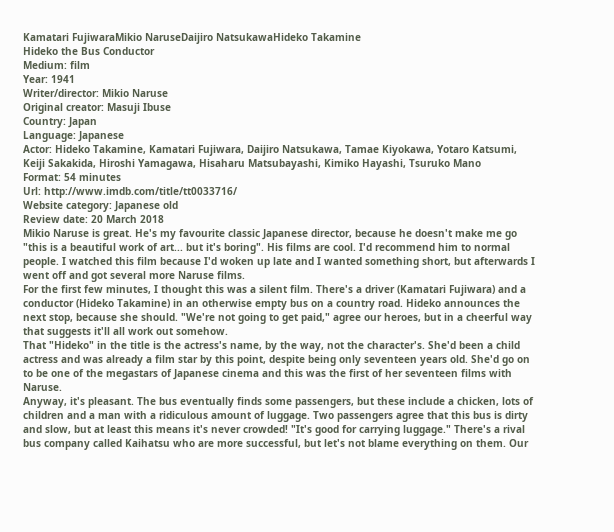Kamatari FujiwaraMikio NaruseDaijiro NatsukawaHideko Takamine
Hideko the Bus Conductor
Medium: film
Year: 1941
Writer/director: Mikio Naruse
Original creator: Masuji Ibuse
Country: Japan
Language: Japanese
Actor: Hideko Takamine, Kamatari Fujiwara, Daijiro Natsukawa, Tamae Kiyokawa, Yotaro Katsumi, Keiji Sakakida, Hiroshi Yamagawa, Hisaharu Matsubayashi, Kimiko Hayashi, Tsuruko Mano
Format: 54 minutes
Url: http://www.imdb.com/title/tt0033716/
Website category: Japanese old
Review date: 20 March 2018
Mikio Naruse is great. He's my favourite classic Japanese director, because he doesn't make me go "this is a beautiful work of art... but it's boring". His films are cool. I'd recommend him to normal people. I watched this film because I'd woken up late and I wanted something short, but afterwards I went off and got several more Naruse films.
For the first few minutes, I thought this was a silent film. There's a driver (Kamatari Fujiwara) and a conductor (Hideko Takamine) in an otherwise empty bus on a country road. Hideko announces the next stop, because she should. "We're not going to get paid," agree our heroes, but in a cheerful way that suggests it'll all work out somehow.
That "Hideko" in the title is the actress's name, by the way, not the character's. She'd been a child actress and was already a film star by this point, despite being only seventeen years old. She'd go on to be one of the megastars of Japanese cinema and this was the first of her seventeen films with Naruse.
Anyway, it's pleasant. The bus eventually finds some passengers, but these include a chicken, lots of children and a man with a ridiculous amount of luggage. Two passengers agree that this bus is dirty and slow, but at least this means it's never crowded! "It's good for carrying luggage." There's a rival bus company called Kaihatsu who are more successful, but let's not blame everything on them. Our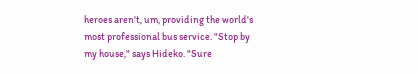heroes aren't, um, providing the world's most professional bus service. "Stop by my house," says Hideko. "Sure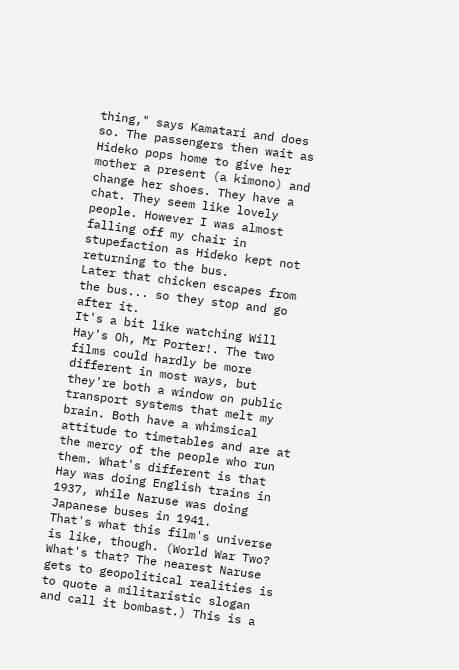thing," says Kamatari and does so. The passengers then wait as Hideko pops home to give her mother a present (a kimono) and change her shoes. They have a chat. They seem like lovely people. However I was almost falling off my chair in stupefaction as Hideko kept not returning to the bus.
Later that chicken escapes from the bus... so they stop and go after it.
It's a bit like watching Will Hay's Oh, Mr Porter!. The two films could hardly be more different in most ways, but they're both a window on public transport systems that melt my brain. Both have a whimsical attitude to timetables and are at the mercy of the people who run them. What's different is that Hay was doing English trains in 1937, while Naruse was doing Japanese buses in 1941.
That's what this film's universe is like, though. (World War Two? What's that? The nearest Naruse gets to geopolitical realities is to quote a militaristic slogan and call it bombast.) This is a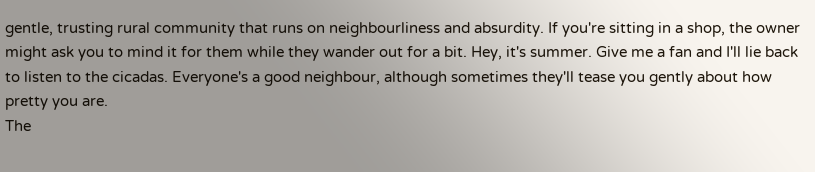gentle, trusting rural community that runs on neighbourliness and absurdity. If you're sitting in a shop, the owner might ask you to mind it for them while they wander out for a bit. Hey, it's summer. Give me a fan and I'll lie back to listen to the cicadas. Everyone's a good neighbour, although sometimes they'll tease you gently about how pretty you are.
The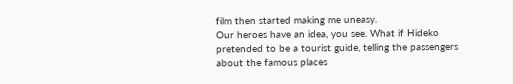film then started making me uneasy.
Our heroes have an idea, you see. What if Hideko pretended to be a tourist guide, telling the passengers about the famous places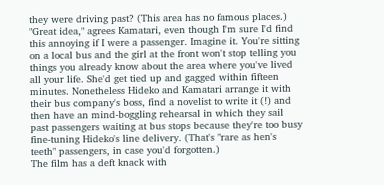they were driving past? (This area has no famous places.) "Great idea," agrees Kamatari, even though I'm sure I'd find this annoying if I were a passenger. Imagine it. You're sitting on a local bus and the girl at the front won't stop telling you things you already know about the area where you've lived all your life. She'd get tied up and gagged within fifteen minutes. Nonetheless Hideko and Kamatari arrange it with their bus company's boss, find a novelist to write it (!) and then have an mind-boggling rehearsal in which they sail past passengers waiting at bus stops because they're too busy fine-tuning Hideko's line delivery. (That's "rare as hen's teeth" passengers, in case you'd forgotten.)
The film has a deft knack with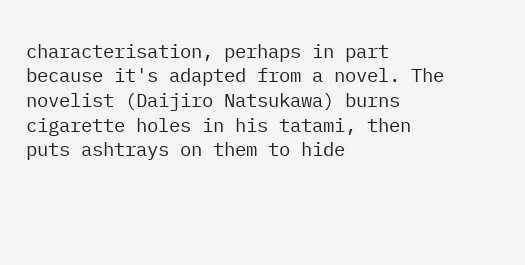characterisation, perhaps in part because it's adapted from a novel. The novelist (Daijiro Natsukawa) burns cigarette holes in his tatami, then puts ashtrays on them to hide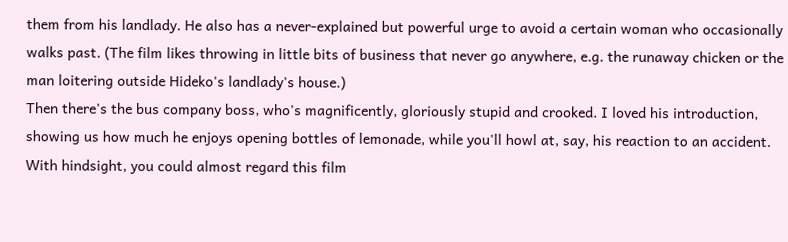them from his landlady. He also has a never-explained but powerful urge to avoid a certain woman who occasionally walks past. (The film likes throwing in little bits of business that never go anywhere, e.g. the runaway chicken or the man loitering outside Hideko's landlady's house.)
Then there's the bus company boss, who's magnificently, gloriously stupid and crooked. I loved his introduction, showing us how much he enjoys opening bottles of lemonade, while you'll howl at, say, his reaction to an accident.
With hindsight, you could almost regard this film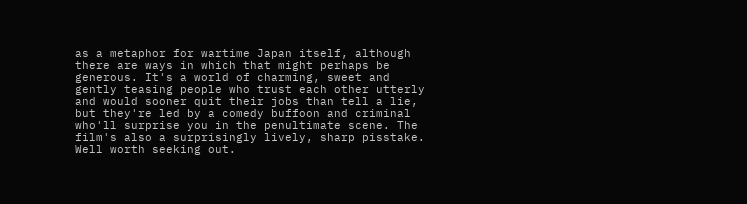as a metaphor for wartime Japan itself, although there are ways in which that might perhaps be generous. It's a world of charming, sweet and gently teasing people who trust each other utterly and would sooner quit their jobs than tell a lie, but they're led by a comedy buffoon and criminal who'll surprise you in the penultimate scene. The film's also a surprisingly lively, sharp pisstake. Well worth seeking out.